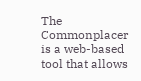The Commonplacer is a web-based tool that allows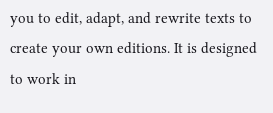you to edit, adapt, and rewrite texts to create your own editions. It is designed to work in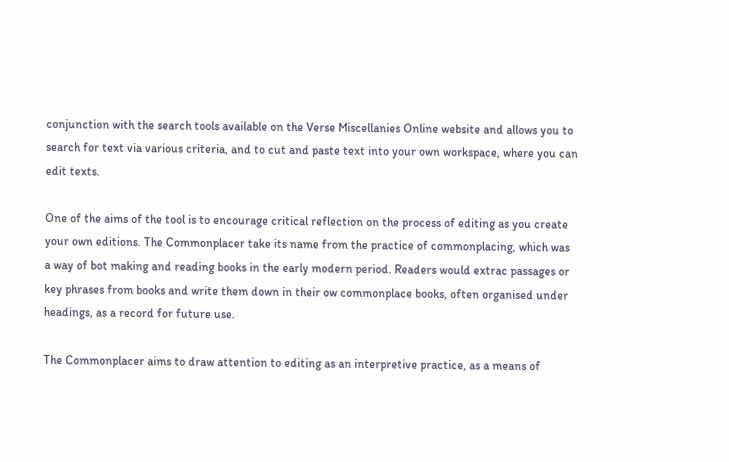conjunction with the search tools available on the Verse Miscellanies Online website and allows you to search for text via various criteria, and to cut and paste text into your own workspace, where you can edit texts.

One of the aims of the tool is to encourage critical reflection on the process of editing as you create your own editions. The Commonplacer take its name from the practice of commonplacing, which was a way of bot making and reading books in the early modern period. Readers would extrac passages or key phrases from books and write them down in their ow commonplace books, often organised under headings, as a record for future use.

The Commonplacer aims to draw attention to editing as an interpretive practice, as a means of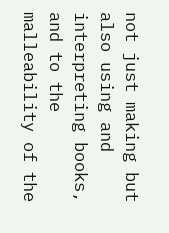not just making but also using and interpreting books, and to the malleability of the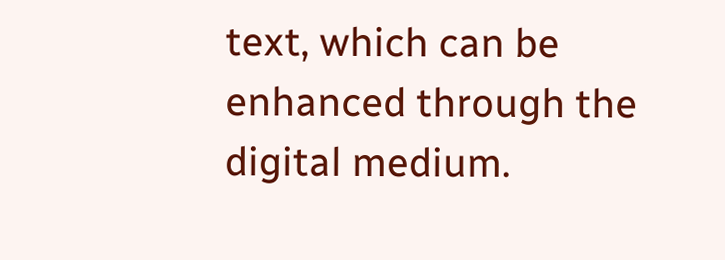text, which can be enhanced through the digital medium.